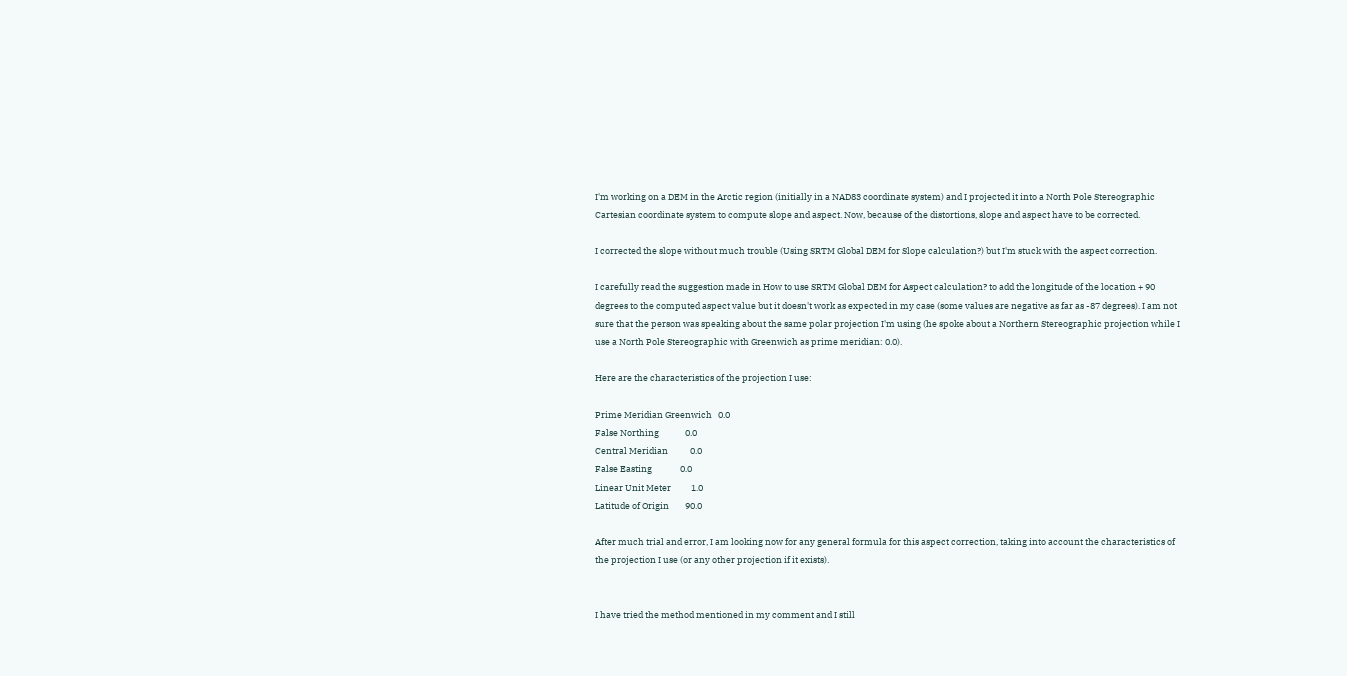I'm working on a DEM in the Arctic region (initially in a NAD83 coordinate system) and I projected it into a North Pole Stereographic Cartesian coordinate system to compute slope and aspect. Now, because of the distortions, slope and aspect have to be corrected.

I corrected the slope without much trouble (Using SRTM Global DEM for Slope calculation?) but I'm stuck with the aspect correction.

I carefully read the suggestion made in How to use SRTM Global DEM for Aspect calculation? to add the longitude of the location + 90 degrees to the computed aspect value but it doesn't work as expected in my case (some values are negative as far as -87 degrees). I am not sure that the person was speaking about the same polar projection I'm using (he spoke about a Northern Stereographic projection while I use a North Pole Stereographic with Greenwich as prime meridian: 0.0).

Here are the characteristics of the projection I use:

Prime Meridian Greenwich   0.0
False Northing             0.0
Central Meridian           0.0
False Easting              0.0
Linear Unit Meter          1.0
Latitude of Origin        90.0

After much trial and error, I am looking now for any general formula for this aspect correction, taking into account the characteristics of the projection I use (or any other projection if it exists).


I have tried the method mentioned in my comment and I still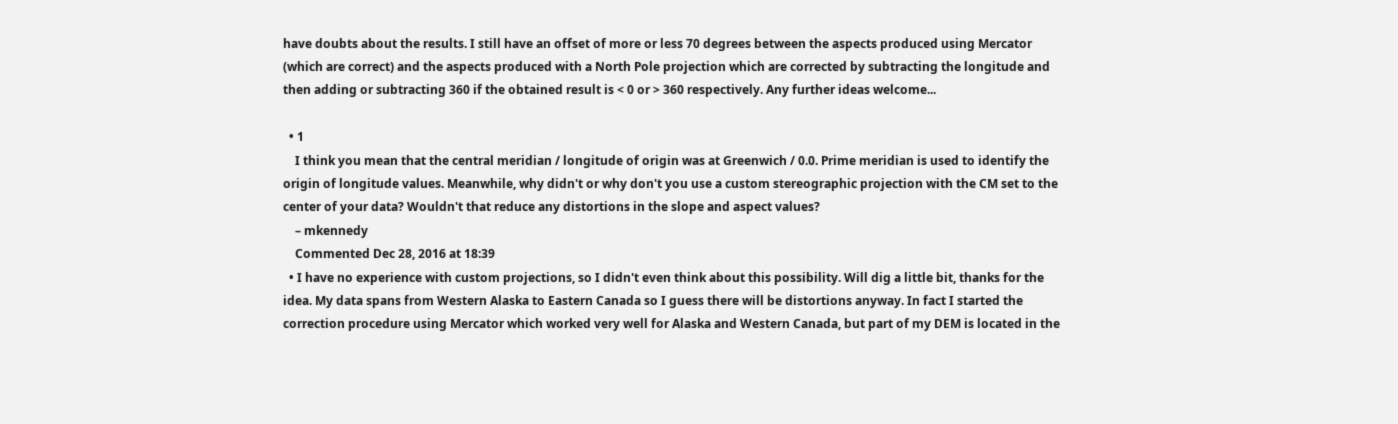have doubts about the results. I still have an offset of more or less 70 degrees between the aspects produced using Mercator (which are correct) and the aspects produced with a North Pole projection which are corrected by subtracting the longitude and then adding or subtracting 360 if the obtained result is < 0 or > 360 respectively. Any further ideas welcome...

  • 1
    I think you mean that the central meridian / longitude of origin was at Greenwich / 0.0. Prime meridian is used to identify the origin of longitude values. Meanwhile, why didn't or why don't you use a custom stereographic projection with the CM set to the center of your data? Wouldn't that reduce any distortions in the slope and aspect values?
    – mkennedy
    Commented Dec 28, 2016 at 18:39
  • I have no experience with custom projections, so I didn't even think about this possibility. Will dig a little bit, thanks for the idea. My data spans from Western Alaska to Eastern Canada so I guess there will be distortions anyway. In fact I started the correction procedure using Mercator which worked very well for Alaska and Western Canada, but part of my DEM is located in the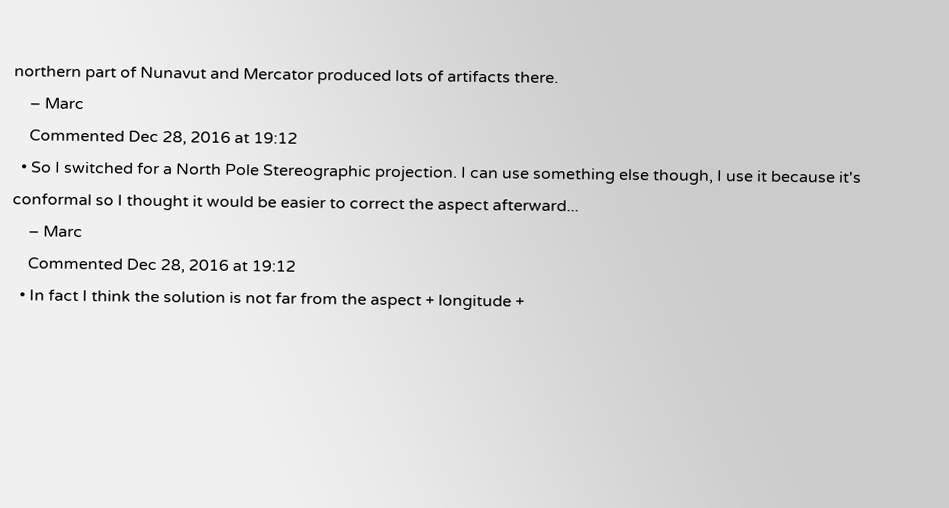northern part of Nunavut and Mercator produced lots of artifacts there.
    – Marc
    Commented Dec 28, 2016 at 19:12
  • So I switched for a North Pole Stereographic projection. I can use something else though, I use it because it's conformal so I thought it would be easier to correct the aspect afterward...
    – Marc
    Commented Dec 28, 2016 at 19:12
  • In fact I think the solution is not far from the aspect + longitude +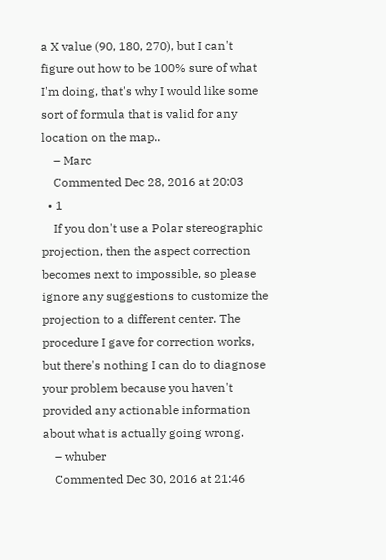a X value (90, 180, 270), but I can't figure out how to be 100% sure of what I'm doing, that's why I would like some sort of formula that is valid for any location on the map..
    – Marc
    Commented Dec 28, 2016 at 20:03
  • 1
    If you don't use a Polar stereographic projection, then the aspect correction becomes next to impossible, so please ignore any suggestions to customize the projection to a different center. The procedure I gave for correction works, but there's nothing I can do to diagnose your problem because you haven't provided any actionable information about what is actually going wrong.
    – whuber
    Commented Dec 30, 2016 at 21:46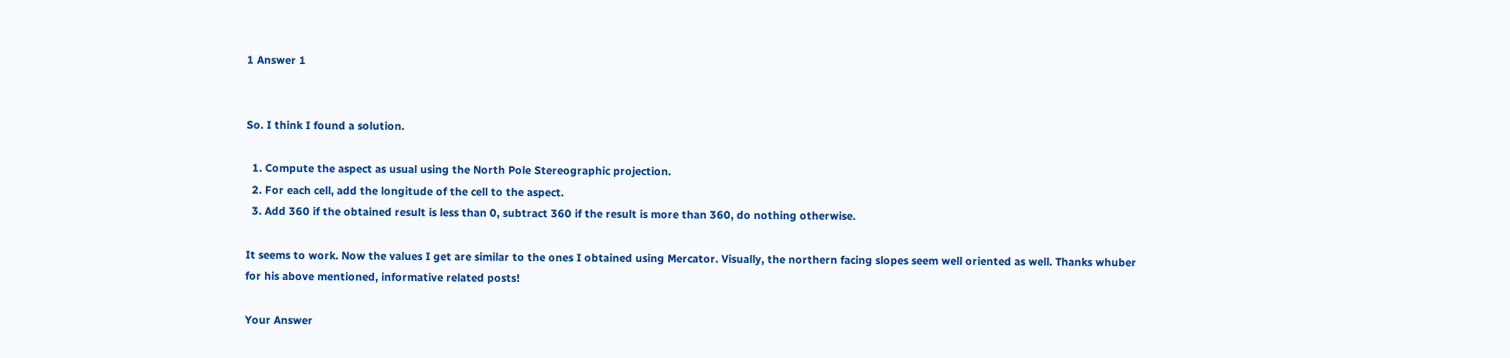1 Answer 1


So. I think I found a solution.

  1. Compute the aspect as usual using the North Pole Stereographic projection.
  2. For each cell, add the longitude of the cell to the aspect.
  3. Add 360 if the obtained result is less than 0, subtract 360 if the result is more than 360, do nothing otherwise.

It seems to work. Now the values I get are similar to the ones I obtained using Mercator. Visually, the northern facing slopes seem well oriented as well. Thanks whuber for his above mentioned, informative related posts!

Your Answer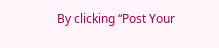By clicking “Post Your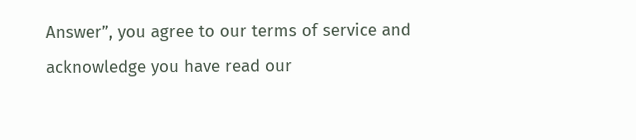Answer”, you agree to our terms of service and acknowledge you have read our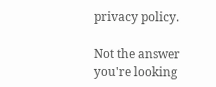privacy policy.

Not the answer you're looking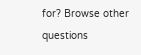for? Browse other questions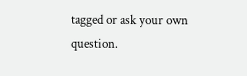tagged or ask your own question.